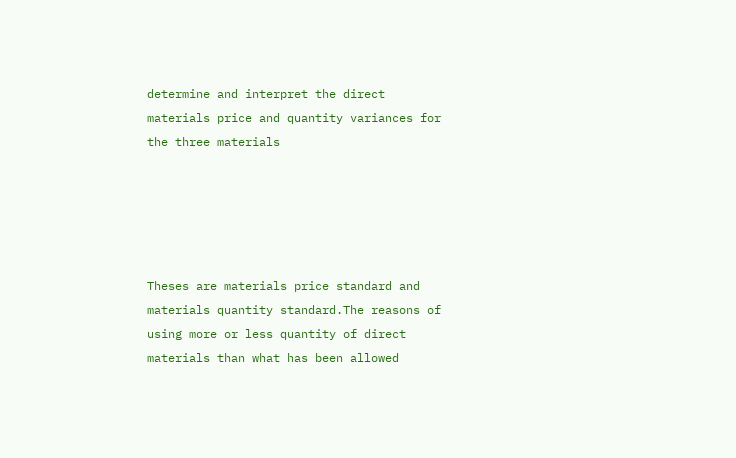determine and interpret the direct materials price and quantity variances for the three materials





Theses are materials price standard and materials quantity standard.The reasons of using more or less quantity of direct materials than what has been allowed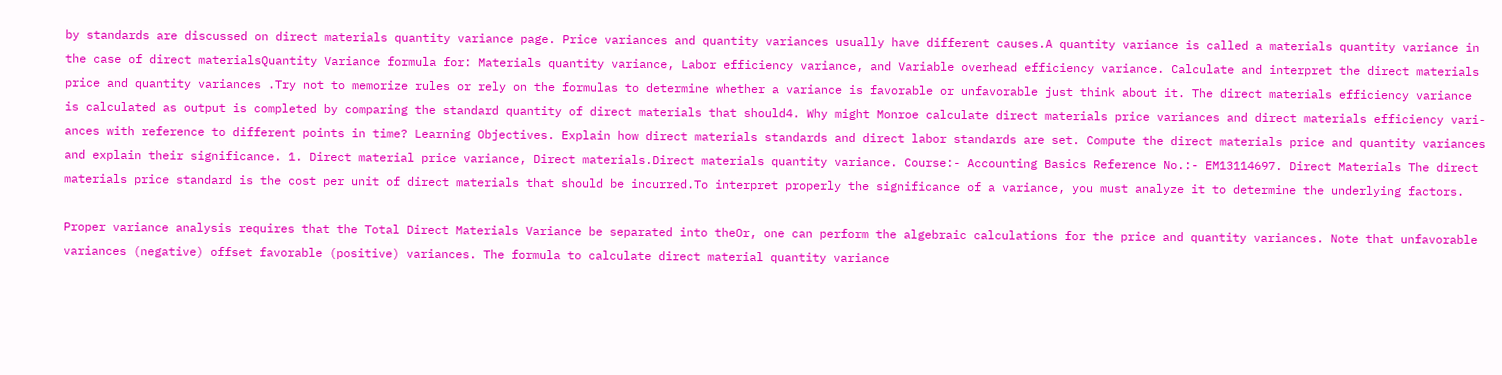by standards are discussed on direct materials quantity variance page. Price variances and quantity variances usually have different causes.A quantity variance is called a materials quantity variance in the case of direct materialsQuantity Variance formula for: Materials quantity variance, Labor efficiency variance, and Variable overhead efficiency variance. Calculate and interpret the direct materials price and quantity variances .Try not to memorize rules or rely on the formulas to determine whether a variance is favorable or unfavorable just think about it. The direct materials efficiency variance is calculated as output is completed by comparing the standard quantity of direct materials that should4. Why might Monroe calculate direct materials price variances and direct materials efficiency vari-ances with reference to different points in time? Learning Objectives. Explain how direct materials standards and direct labor standards are set. Compute the direct materials price and quantity variances and explain their significance. 1. Direct material price variance, Direct materials.Direct materials quantity variance. Course:- Accounting Basics Reference No.:- EM13114697. Direct Materials The direct materials price standard is the cost per unit of direct materials that should be incurred.To interpret properly the significance of a variance, you must analyze it to determine the underlying factors.

Proper variance analysis requires that the Total Direct Materials Variance be separated into theOr, one can perform the algebraic calculations for the price and quantity variances. Note that unfavorable variances (negative) offset favorable (positive) variances. The formula to calculate direct material quantity variance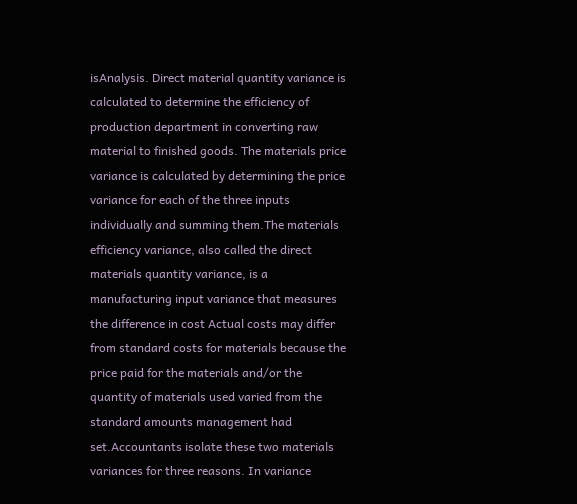isAnalysis. Direct material quantity variance is calculated to determine the efficiency of production department in converting raw material to finished goods. The materials price variance is calculated by determining the price variance for each of the three inputs individually and summing them.The materials efficiency variance, also called the direct materials quantity variance, is a manufacturing input variance that measures the difference in cost Actual costs may differ from standard costs for materials because the price paid for the materials and/or the quantity of materials used varied from the standard amounts management had set.Accountants isolate these two materials variances for three reasons. In variance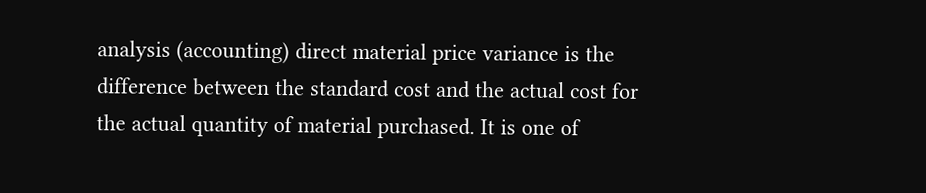analysis (accounting) direct material price variance is the difference between the standard cost and the actual cost for the actual quantity of material purchased. It is one of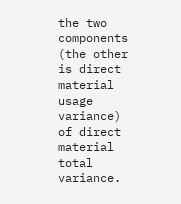the two components (the other is direct material usage variance) of direct material total variance.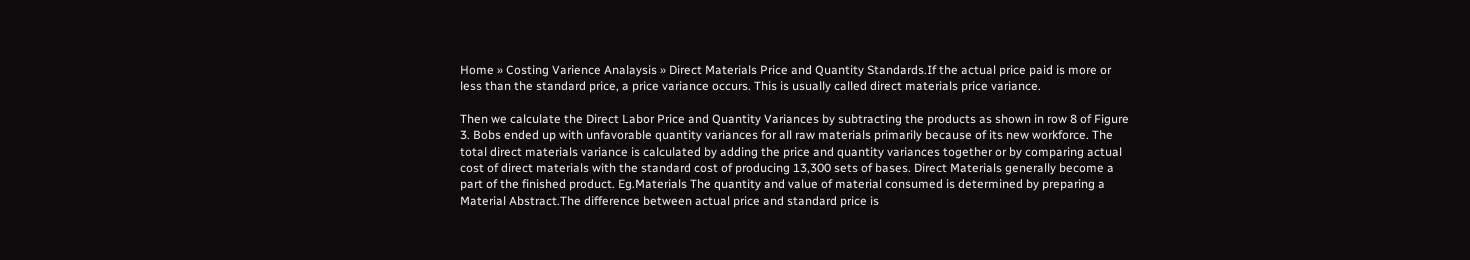Home » Costing Varience Analaysis » Direct Materials Price and Quantity Standards.If the actual price paid is more or less than the standard price, a price variance occurs. This is usually called direct materials price variance.

Then we calculate the Direct Labor Price and Quantity Variances by subtracting the products as shown in row 8 of Figure 3. Bobs ended up with unfavorable quantity variances for all raw materials primarily because of its new workforce. The total direct materials variance is calculated by adding the price and quantity variances together or by comparing actual cost of direct materials with the standard cost of producing 13,300 sets of bases. Direct Materials generally become a part of the finished product. Eg.Materials The quantity and value of material consumed is determined by preparing a Material Abstract.The difference between actual price and standard price is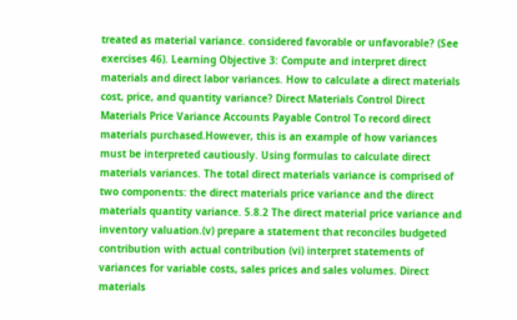treated as material variance. considered favorable or unfavorable? (See exercises 46). Learning Objective 3: Compute and interpret direct materials and direct labor variances. How to calculate a direct materials cost, price, and quantity variance? Direct Materials Control Direct Materials Price Variance Accounts Payable Control To record direct materials purchased.However, this is an example of how variances must be interpreted cautiously. Using formulas to calculate direct materials variances. The total direct materials variance is comprised of two components: the direct materials price variance and the direct materials quantity variance. 5.8.2 The direct material price variance and inventory valuation.(v) prepare a statement that reconciles budgeted contribution with actual contribution (vi) interpret statements of variances for variable costs, sales prices and sales volumes. Direct materials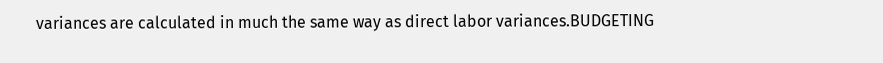variances are calculated in much the same way as direct labor variances.BUDGETING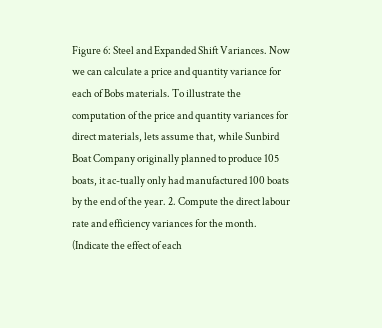Figure 6: Steel and Expanded Shift Variances. Now we can calculate a price and quantity variance for each of Bobs materials. To illustrate the computation of the price and quantity variances for direct materials, lets assume that, while Sunbird Boat Company originally planned to produce 105 boats, it ac-tually only had manufactured 100 boats by the end of the year. 2. Compute the direct labour rate and efficiency variances for the month. (Indicate the effect of each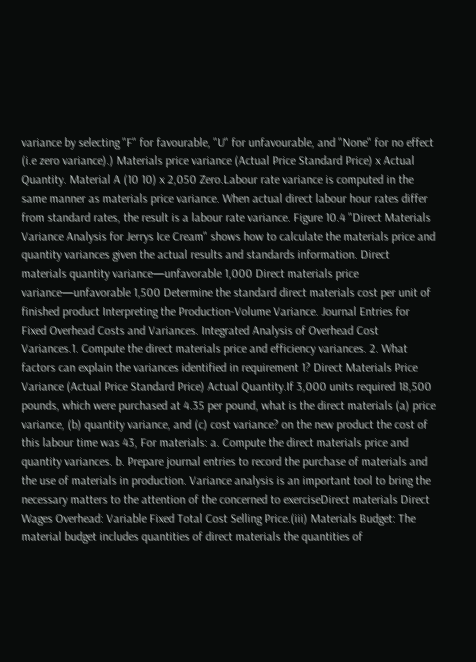variance by selecting "F" for favourable, "U" for unfavourable, and "None" for no effect (i.e zero variance).) Materials price variance (Actual Price Standard Price) x Actual Quantity. Material A (10 10) x 2,050 Zero.Labour rate variance is computed in the same manner as materials price variance. When actual direct labour hour rates differ from standard rates, the result is a labour rate variance. Figure 10.4 "Direct Materials Variance Analysis for Jerrys Ice Cream" shows how to calculate the materials price and quantity variances given the actual results and standards information. Direct materials quantity variance—unfavorable 1,000 Direct materials price variance—unfavorable 1,500 Determine the standard direct materials cost per unit of finished product Interpreting the Production-Volume Variance. Journal Entries for Fixed Overhead Costs and Variances. Integrated Analysis of Overhead Cost Variances.1. Compute the direct materials price and efficiency variances. 2. What factors can explain the variances identified in requirement 1? Direct Materials Price Variance (Actual Price Standard Price) Actual Quantity.If 3,000 units required 18,500 pounds, which were purchased at 4.35 per pound, what is the direct materials (a) price variance, (b) quantity variance, and (c) cost variance? on the new product the cost of this labour time was 43, For materials: a. Compute the direct materials price and quantity variances. b. Prepare journal entries to record the purchase of materials and the use of materials in production. Variance analysis is an important tool to bring the necessary matters to the attention of the concerned to exerciseDirect materials Direct Wages Overhead: Variable Fixed Total Cost Selling Price.(iii) Materials Budget: The material budget includes quantities of direct materials the quantities of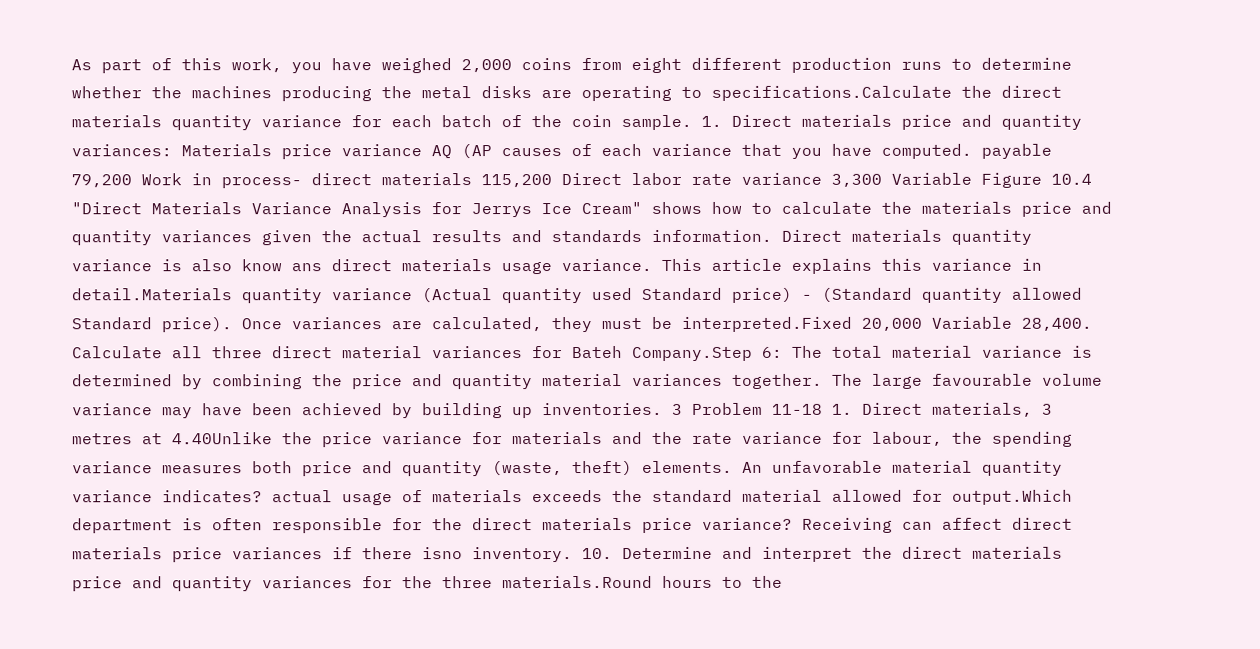As part of this work, you have weighed 2,000 coins from eight different production runs to determine whether the machines producing the metal disks are operating to specifications.Calculate the direct materials quantity variance for each batch of the coin sample. 1. Direct materials price and quantity variances: Materials price variance AQ (AP causes of each variance that you have computed. payable 79,200 Work in process- direct materials 115,200 Direct labor rate variance 3,300 Variable Figure 10.4 "Direct Materials Variance Analysis for Jerrys Ice Cream" shows how to calculate the materials price and quantity variances given the actual results and standards information. Direct materials quantity variance is also know ans direct materials usage variance. This article explains this variance in detail.Materials quantity variance (Actual quantity used Standard price) - (Standard quantity allowed Standard price). Once variances are calculated, they must be interpreted.Fixed 20,000 Variable 28,400. Calculate all three direct material variances for Bateh Company.Step 6: The total material variance is determined by combining the price and quantity material variances together. The large favourable volume variance may have been achieved by building up inventories. 3 Problem 11-18 1. Direct materials, 3 metres at 4.40Unlike the price variance for materials and the rate variance for labour, the spending variance measures both price and quantity (waste, theft) elements. An unfavorable material quantity variance indicates? actual usage of materials exceeds the standard material allowed for output.Which department is often responsible for the direct materials price variance? Receiving can affect direct materials price variances if there isno inventory. 10. Determine and interpret the direct materials price and quantity variances for the three materials.Round hours to the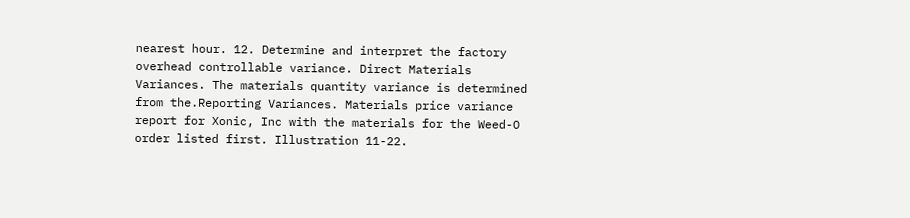nearest hour. 12. Determine and interpret the factory overhead controllable variance. Direct Materials Variances. The materials quantity variance is determined from the.Reporting Variances. Materials price variance report for Xonic, Inc with the materials for the Weed-O order listed first. Illustration 11-22.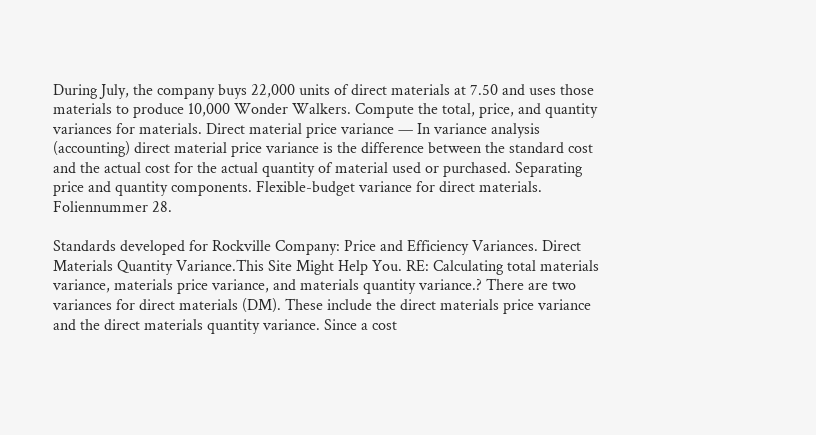During July, the company buys 22,000 units of direct materials at 7.50 and uses those materials to produce 10,000 Wonder Walkers. Compute the total, price, and quantity variances for materials. Direct material price variance — In variance analysis (accounting) direct material price variance is the difference between the standard cost and the actual cost for the actual quantity of material used or purchased. Separating price and quantity components. Flexible-budget variance for direct materials. Foliennummer 28.

Standards developed for Rockville Company: Price and Efficiency Variances. Direct Materials Quantity Variance.This Site Might Help You. RE: Calculating total materials variance, materials price variance, and materials quantity variance.? There are two variances for direct materials (DM). These include the direct materials price variance and the direct materials quantity variance. Since a cost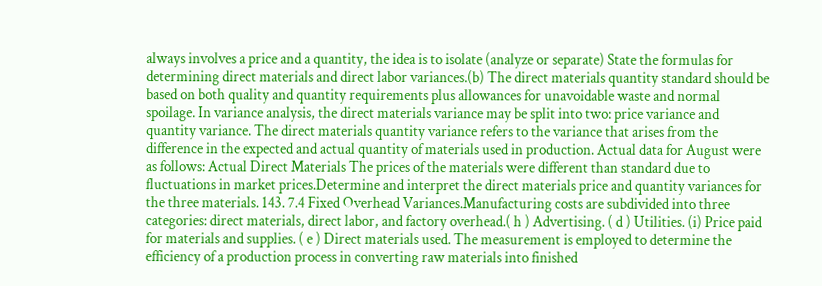always involves a price and a quantity, the idea is to isolate (analyze or separate) State the formulas for determining direct materials and direct labor variances.(b) The direct materials quantity standard should be based on both quality and quantity requirements plus allowances for unavoidable waste and normal spoilage. In variance analysis, the direct materials variance may be split into two: price variance and quantity variance. The direct materials quantity variance refers to the variance that arises from the difference in the expected and actual quantity of materials used in production. Actual data for August were as follows: Actual Direct Materials The prices of the materials were different than standard due to fluctuations in market prices.Determine and interpret the direct materials price and quantity variances for the three materials. 143. 7.4 Fixed Overhead Variances.Manufacturing costs are subdivided into three categories: direct materials, direct labor, and factory overhead.( h ) Advertising. ( d ) Utilities. (i) Price paid for materials and supplies. ( e ) Direct materials used. The measurement is employed to determine the efficiency of a production process in converting raw materials into finished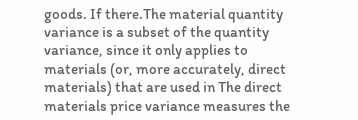goods. If there.The material quantity variance is a subset of the quantity variance, since it only applies to materials (or, more accurately, direct materials) that are used in The direct materials price variance measures the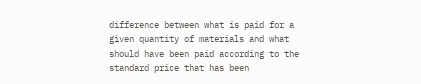difference between what is paid for a given quantity of materials and what should have been paid according to the standard price that has been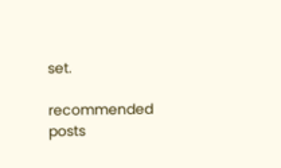set.

recommended posts